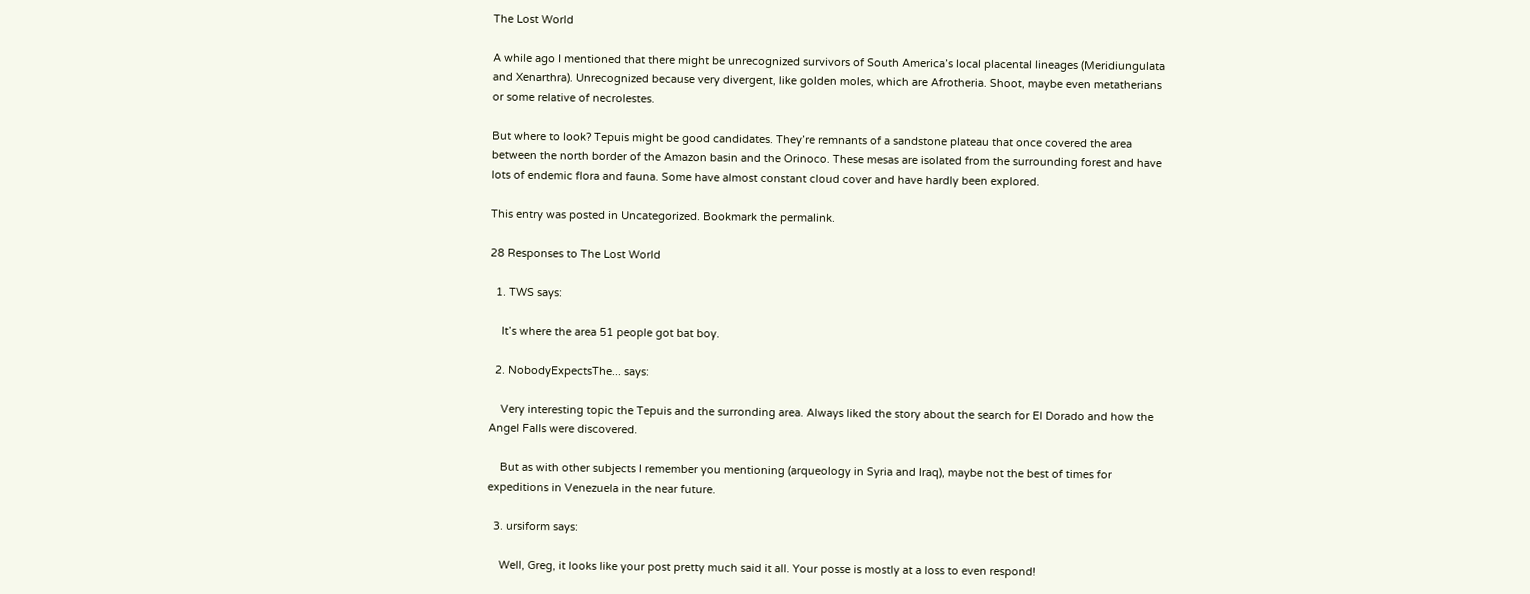The Lost World

A while ago I mentioned that there might be unrecognized survivors of South America’s local placental lineages (Meridiungulata and Xenarthra). Unrecognized because very divergent, like golden moles, which are Afrotheria. Shoot, maybe even metatherians or some relative of necrolestes.

But where to look? Tepuis might be good candidates. They’re remnants of a sandstone plateau that once covered the area between the north border of the Amazon basin and the Orinoco. These mesas are isolated from the surrounding forest and have lots of endemic flora and fauna. Some have almost constant cloud cover and have hardly been explored.

This entry was posted in Uncategorized. Bookmark the permalink.

28 Responses to The Lost World

  1. TWS says:

    It’s where the area 51 people got bat boy.

  2. NobodyExpectsThe... says:

    Very interesting topic the Tepuis and the surronding area. Always liked the story about the search for El Dorado and how the Angel Falls were discovered.

    But as with other subjects I remember you mentioning (arqueology in Syria and Iraq), maybe not the best of times for expeditions in Venezuela in the near future.

  3. ursiform says:

    Well, Greg, it looks like your post pretty much said it all. Your posse is mostly at a loss to even respond!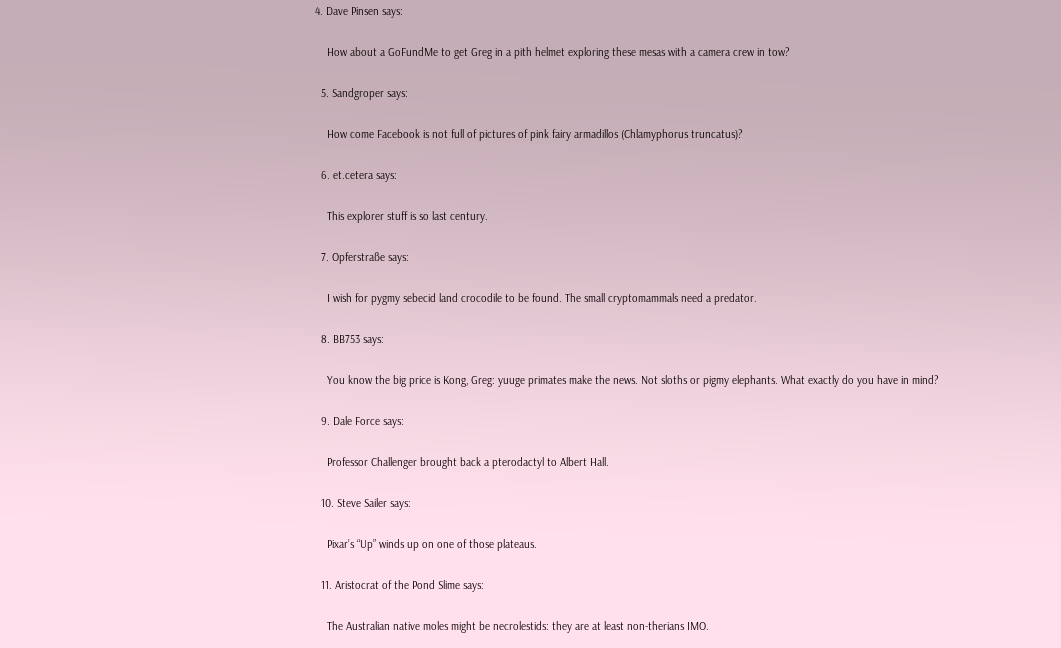4. Dave Pinsen says:

    How about a GoFundMe to get Greg in a pith helmet exploring these mesas with a camera crew in tow?

  5. Sandgroper says:

    How come Facebook is not full of pictures of pink fairy armadillos (Chlamyphorus truncatus)?

  6. et.cetera says:

    This explorer stuff is so last century.

  7. Opferstraße says:

    I wish for pygmy sebecid land crocodile to be found. The small cryptomammals need a predator.

  8. BB753 says:

    You know the big price is Kong, Greg: yuuge primates make the news. Not sloths or pigmy elephants. What exactly do you have in mind?

  9. Dale Force says:

    Professor Challenger brought back a pterodactyl to Albert Hall.

  10. Steve Sailer says:

    Pixar’s “Up” winds up on one of those plateaus.

  11. Aristocrat of the Pond Slime says:

    The Australian native moles might be necrolestids: they are at least non-therians IMO.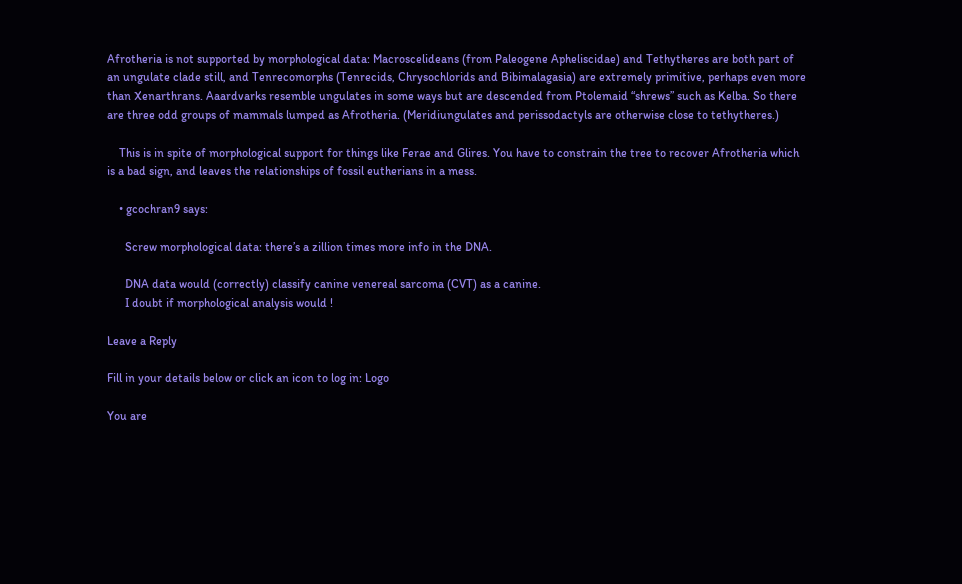Afrotheria is not supported by morphological data: Macroscelideans (from Paleogene Apheliscidae) and Tethytheres are both part of an ungulate clade still, and Tenrecomorphs (Tenrecids, Chrysochlorids and Bibimalagasia) are extremely primitive, perhaps even more than Xenarthrans. Aaardvarks resemble ungulates in some ways but are descended from Ptolemaid “shrews” such as Kelba. So there are three odd groups of mammals lumped as Afrotheria. (Meridiungulates and perissodactyls are otherwise close to tethytheres.)

    This is in spite of morphological support for things like Ferae and Glires. You have to constrain the tree to recover Afrotheria which is a bad sign, and leaves the relationships of fossil eutherians in a mess.

    • gcochran9 says:

      Screw morphological data: there’s a zillion times more info in the DNA.

      DNA data would (correctly) classify canine venereal sarcoma (CVT) as a canine.
      I doubt if morphological analysis would !

Leave a Reply

Fill in your details below or click an icon to log in: Logo

You are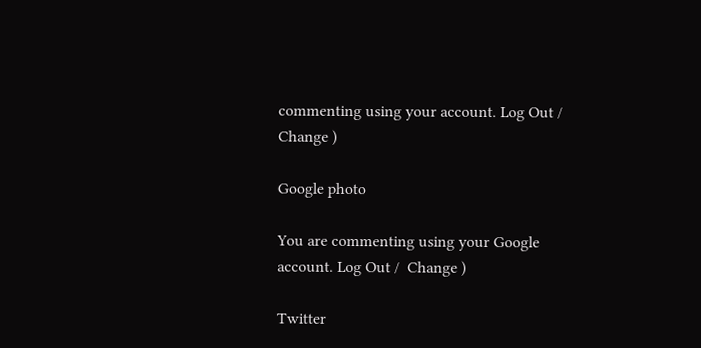commenting using your account. Log Out /  Change )

Google photo

You are commenting using your Google account. Log Out /  Change )

Twitter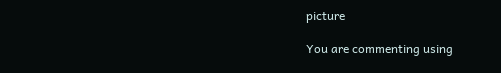picture

You are commenting using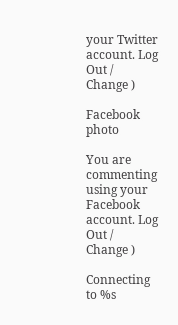your Twitter account. Log Out /  Change )

Facebook photo

You are commenting using your Facebook account. Log Out /  Change )

Connecting to %s